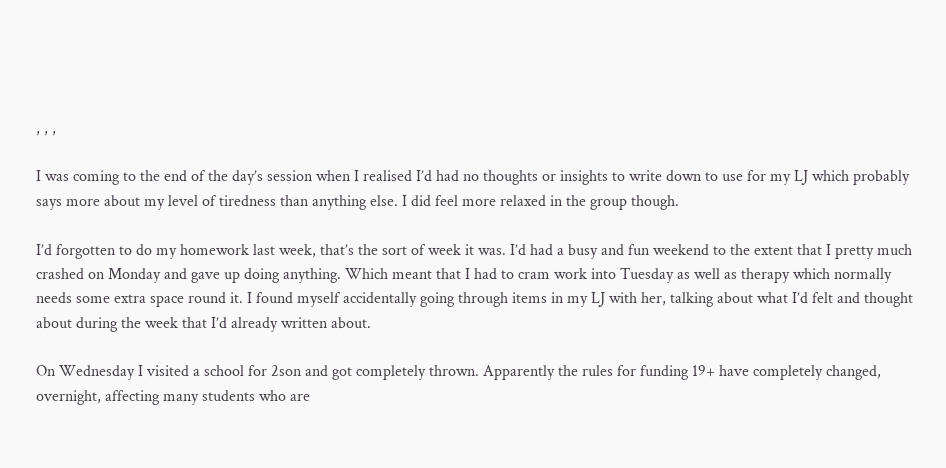, , ,

I was coming to the end of the day’s session when I realised I’d had no thoughts or insights to write down to use for my LJ which probably says more about my level of tiredness than anything else. I did feel more relaxed in the group though.

I’d forgotten to do my homework last week, that’s the sort of week it was. I’d had a busy and fun weekend to the extent that I pretty much crashed on Monday and gave up doing anything. Which meant that I had to cram work into Tuesday as well as therapy which normally needs some extra space round it. I found myself accidentally going through items in my LJ with her, talking about what I’d felt and thought about during the week that I’d already written about.

On Wednesday I visited a school for 2son and got completely thrown. Apparently the rules for funding 19+ have completely changed, overnight, affecting many students who are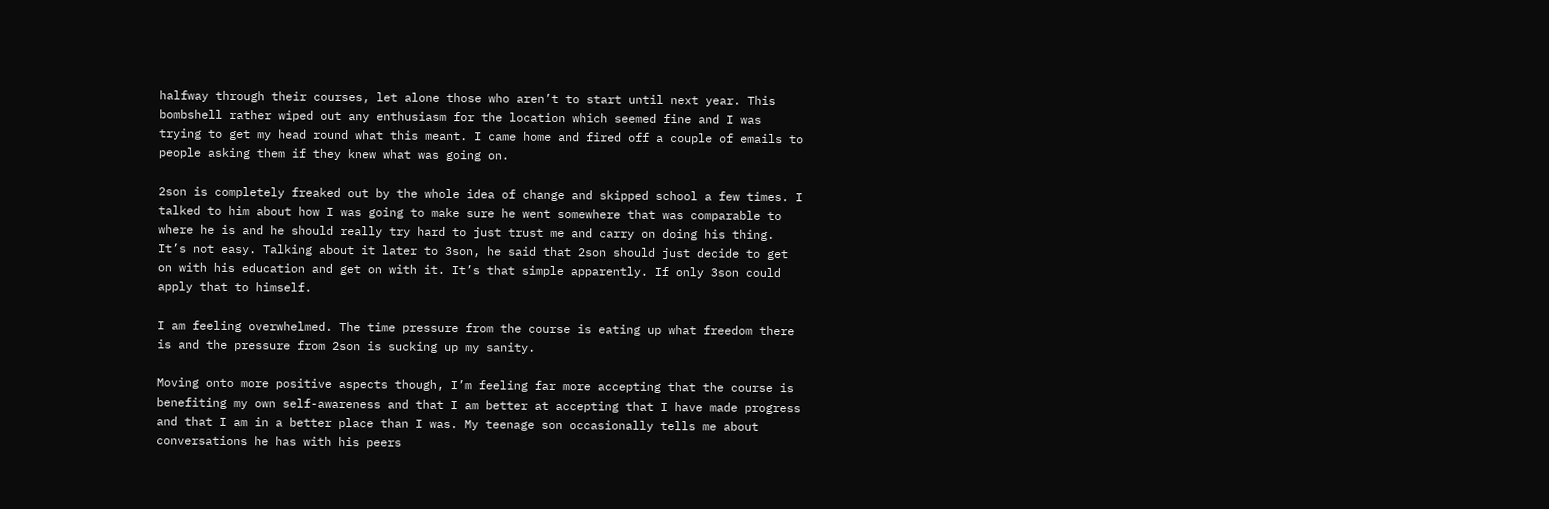halfway through their courses, let alone those who aren’t to start until next year. This bombshell rather wiped out any enthusiasm for the location which seemed fine and I was trying to get my head round what this meant. I came home and fired off a couple of emails to people asking them if they knew what was going on.

2son is completely freaked out by the whole idea of change and skipped school a few times. I talked to him about how I was going to make sure he went somewhere that was comparable to where he is and he should really try hard to just trust me and carry on doing his thing. It’s not easy. Talking about it later to 3son, he said that 2son should just decide to get on with his education and get on with it. It’s that simple apparently. If only 3son could apply that to himself.

I am feeling overwhelmed. The time pressure from the course is eating up what freedom there is and the pressure from 2son is sucking up my sanity.

Moving onto more positive aspects though, I’m feeling far more accepting that the course is benefiting my own self-awareness and that I am better at accepting that I have made progress and that I am in a better place than I was. My teenage son occasionally tells me about conversations he has with his peers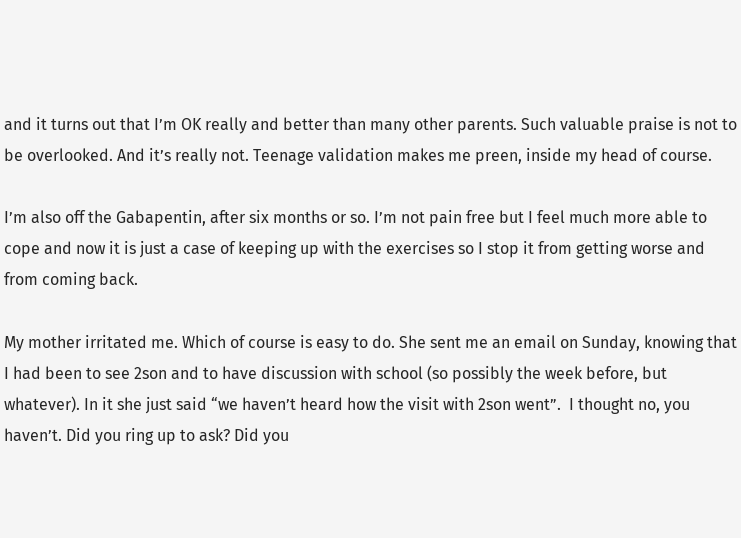and it turns out that I’m OK really and better than many other parents. Such valuable praise is not to be overlooked. And it’s really not. Teenage validation makes me preen, inside my head of course.

I’m also off the Gabapentin, after six months or so. I’m not pain free but I feel much more able to cope and now it is just a case of keeping up with the exercises so I stop it from getting worse and from coming back.

My mother irritated me. Which of course is easy to do. She sent me an email on Sunday, knowing that I had been to see 2son and to have discussion with school (so possibly the week before, but whatever). In it she just said “we haven’t heard how the visit with 2son went”.  I thought no, you haven’t. Did you ring up to ask? Did you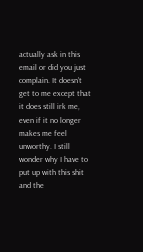actually ask in this email or did you just complain. It doesn’t get to me except that it does still irk me, even if it no longer makes me feel unworthy. I still wonder why I have to put up with this shit and the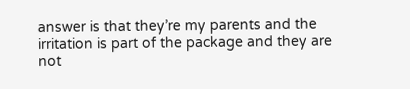answer is that they’re my parents and the irritation is part of the package and they are not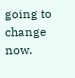going to change now.